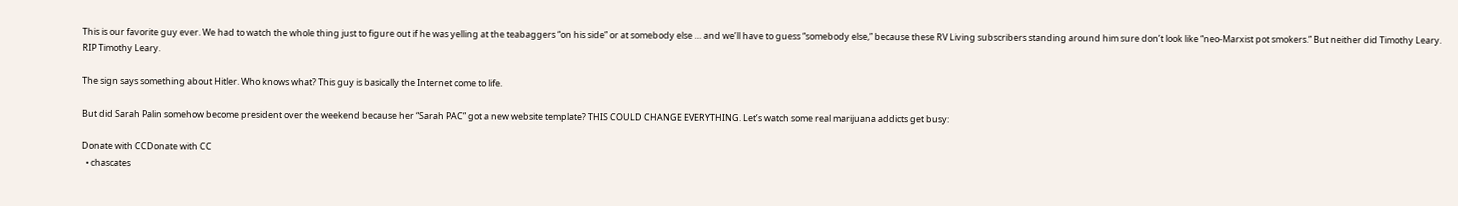This is our favorite guy ever. We had to watch the whole thing just to figure out if he was yelling at the teabaggers “on his side” or at somebody else … and we’ll have to guess “somebody else,” because these RV Living subscribers standing around him sure don’t look like “neo-Marxist pot smokers.” But neither did Timothy Leary. RIP Timothy Leary.

The sign says something about Hitler. Who knows what? This guy is basically the Internet come to life.

But did Sarah Palin somehow become president over the weekend because her “Sarah PAC” got a new website template? THIS COULD CHANGE EVERYTHING. Let’s watch some real marijuana addicts get busy:

Donate with CCDonate with CC
  • chascates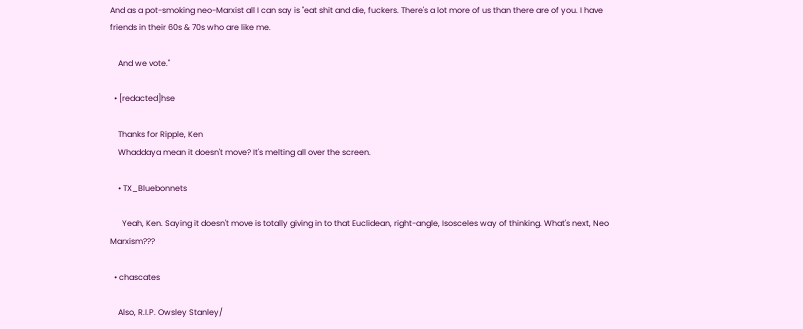And as a pot-smoking neo-Marxist all I can say is "eat shit and die, fuckers. There's a lot more of us than there are of you. I have friends in their 60s & 70s who are like me.

    And we vote."

  • [redacted]hse

    Thanks for Ripple, Ken
    Whaddaya mean it doesn't move? It's melting all over the screen.

    • TX_Bluebonnets

      Yeah, Ken. Saying it doesn't move is totally giving in to that Euclidean, right-angle, Isosceles way of thinking. What's next, Neo Marxism???

  • chascates

    Also, R.I.P. Owsley Stanley/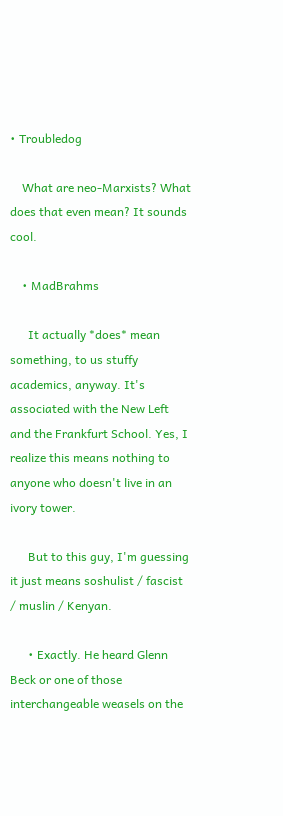• Troubledog

    What are neo-Marxists? What does that even mean? It sounds cool.

    • MadBrahms

      It actually *does* mean something, to us stuffy academics, anyway. It's associated with the New Left and the Frankfurt School. Yes, I realize this means nothing to anyone who doesn't live in an ivory tower.

      But to this guy, I'm guessing it just means soshulist / fascist / muslin / Kenyan.

      • Exactly. He heard Glenn Beck or one of those interchangeable weasels on the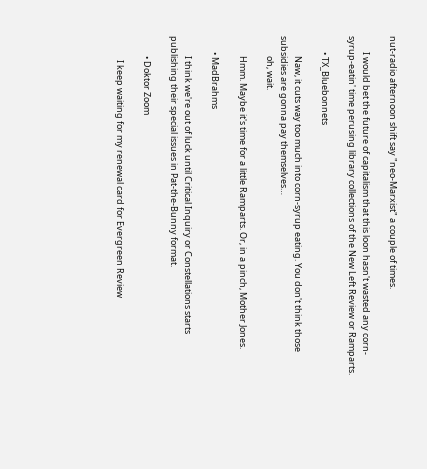nut-radio afternoon shift say "neo-Marxist" a couple of times.

        I would bet the future of capitalism that this loon hasn't wasted any corn-syrup-eatin' time perusing library collections of the New Left Review or Ramparts.

        • TX_Bluebonnets

          Naw, it cuts way too much into corn-syrup eating. You don't think those subsidies are gonna pay themselves…
          oh, wait.

          Hmm. Maybe it's time for a little Ramparts. Or, in a pinch, Mother Jones.

        • MadBrahms

          I think we're out of luck until Critical Inquiry or Constellations starts publishing their special issues in Pat-the-Bunny format.

          • Doktor Zoom

            I keep waiting for my renewal card for Evergreen Review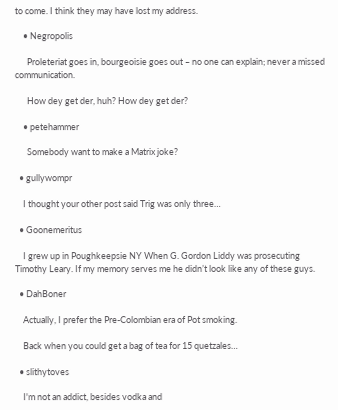to come. I think they may have lost my address.

    • Negropolis

      Proleteriat goes in, bourgeoisie goes out – no one can explain; never a missed communication.

      How dey get der, huh? How dey get der?

    • petehammer

      Somebody want to make a Matrix joke?

  • gullywompr

    I thought your other post said Trig was only three…

  • Goonemeritus

    I grew up in Poughkeepsie NY When G. Gordon Liddy was prosecuting Timothy Leary. If my memory serves me he didn’t look like any of these guys.

  • DahBoner

    Actually, I prefer the Pre-Colombian era of Pot smoking.

    Back when you could get a bag of tea for 15 quetzales…

  • slithytoves

    I'm not an addict, besides vodka and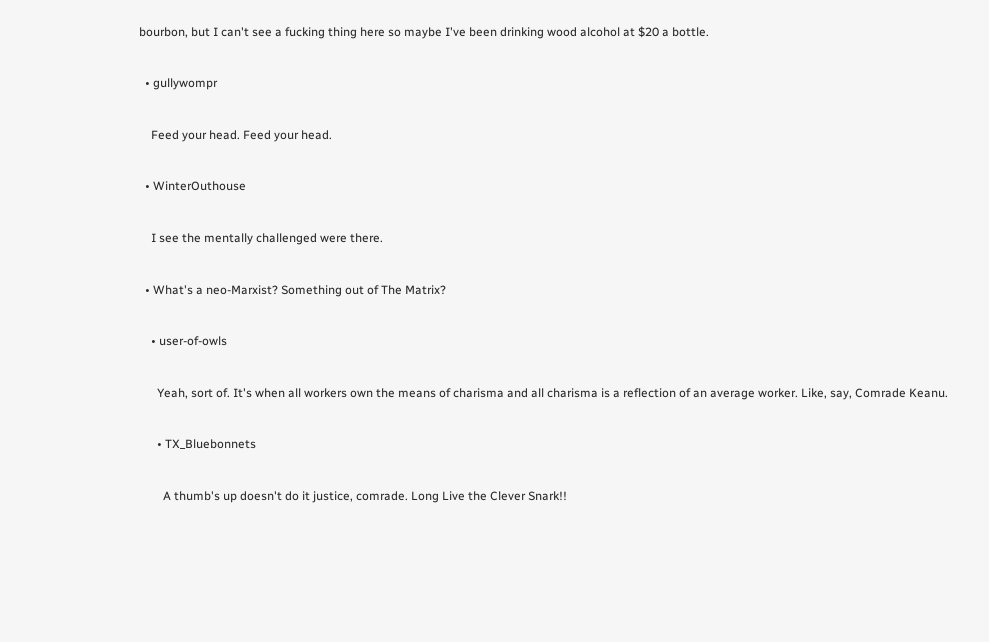bourbon, but I can't see a fucking thing here so maybe I've been drinking wood alcohol at $20 a bottle.

  • gullywompr

    Feed your head. Feed your head.

  • WinterOuthouse

    I see the mentally challenged were there.

  • What's a neo-Marxist? Something out of The Matrix?

    • user-of-owls

      Yeah, sort of. It's when all workers own the means of charisma and all charisma is a reflection of an average worker. Like, say, Comrade Keanu.

      • TX_Bluebonnets

        A thumb's up doesn't do it justice, comrade. Long Live the Clever Snark!!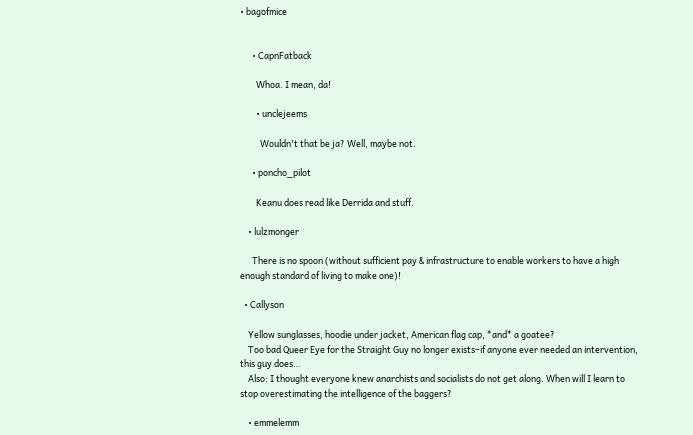• bagofmice


      • CapnFatback

        Whoa. I mean, da!

        • unclejeems

          Wouldn't that be ja? Well, maybe not.

      • poncho_pilot

        Keanu does read like Derrida and stuff.

    • lulzmonger

      There is no spoon (without sufficient pay & infrastructure to enable workers to have a high enough standard of living to make one)!

  • Callyson

    Yellow sunglasses, hoodie under jacket, American flag cap, *and* a goatee?
    Too bad Queer Eye for the Straight Guy no longer exists–if anyone ever needed an intervention, this guy does…
    Also: I thought everyone knew anarchists and socialists do not get along. When will I learn to stop overestimating the intelligence of the baggers?

    • emmelemm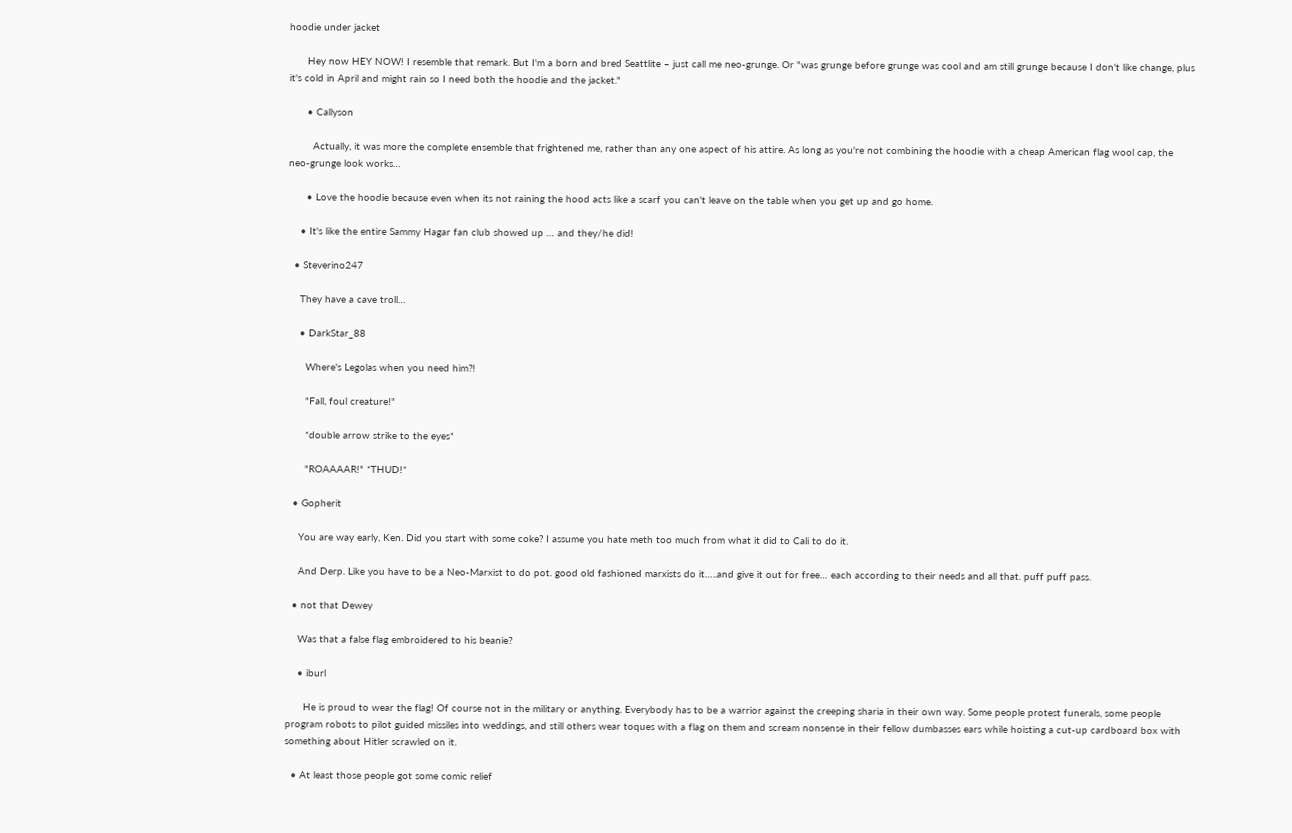hoodie under jacket

      Hey now HEY NOW! I resemble that remark. But I'm a born and bred Seattlite – just call me neo-grunge. Or "was grunge before grunge was cool and am still grunge because I don't like change, plus it's cold in April and might rain so I need both the hoodie and the jacket."

      • Callyson

        Actually, it was more the complete ensemble that frightened me, rather than any one aspect of his attire. As long as you're not combining the hoodie with a cheap American flag wool cap, the neo-grunge look works…

      • Love the hoodie because even when its not raining the hood acts like a scarf you can't leave on the table when you get up and go home.

    • It's like the entire Sammy Hagar fan club showed up … and they/he did!

  • Steverino247

    They have a cave troll…

    • DarkStar_88

      Where's Legolas when you need him?!

      "Fall, foul creature!"

      *double arrow strike to the eyes*

      "ROAAAAR!" *THUD!*

  • Gopherit

    You are way early, Ken. Did you start with some coke? I assume you hate meth too much from what it did to Cali to do it.

    And Derp. Like you have to be a Neo-Marxist to do pot. good old fashioned marxists do it…..and give it out for free… each according to their needs and all that. puff puff pass.

  • not that Dewey

    Was that a false flag embroidered to his beanie?

    • iburl

      He is proud to wear the flag! Of course not in the military or anything. Everybody has to be a warrior against the creeping sharia in their own way. Some people protest funerals, some people program robots to pilot guided missiles into weddings, and still others wear toques with a flag on them and scream nonsense in their fellow dumbasses ears while hoisting a cut-up cardboard box with something about Hitler scrawled on it.

  • At least those people got some comic relief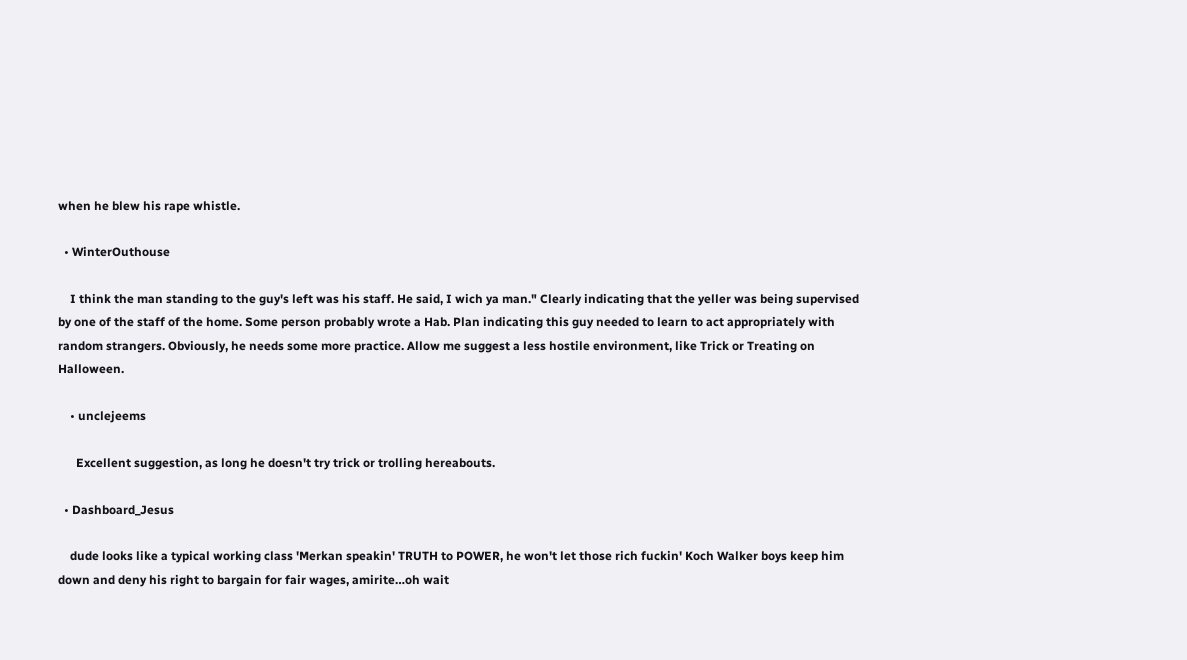when he blew his rape whistle.

  • WinterOuthouse

    I think the man standing to the guy's left was his staff. He said, I wich ya man." Clearly indicating that the yeller was being supervised by one of the staff of the home. Some person probably wrote a Hab. Plan indicating this guy needed to learn to act appropriately with random strangers. Obviously, he needs some more practice. Allow me suggest a less hostile environment, like Trick or Treating on Halloween.

    • unclejeems

      Excellent suggestion, as long he doesn't try trick or trolling hereabouts.

  • Dashboard_Jesus

    dude looks like a typical working class 'Merkan speakin' TRUTH to POWER, he won't let those rich fuckin' Koch Walker boys keep him down and deny his right to bargain for fair wages, amirite…oh wait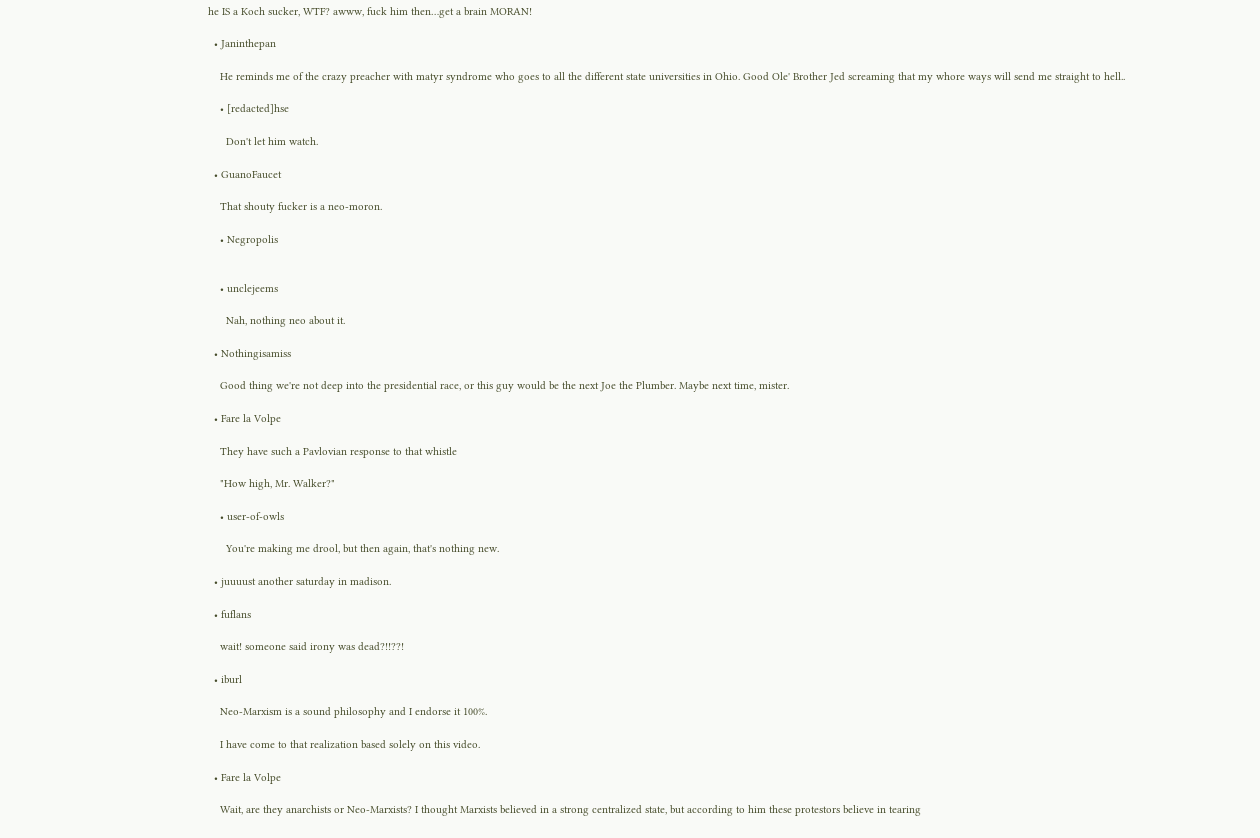he IS a Koch sucker, WTF? awww, fuck him then…get a brain MORAN!

  • Janinthepan

    He reminds me of the crazy preacher with matyr syndrome who goes to all the different state universities in Ohio. Good Ole' Brother Jed screaming that my whore ways will send me straight to hell..

    • [redacted]hse

      Don't let him watch.

  • GuanoFaucet

    That shouty fucker is a neo-moron.

    • Negropolis


    • unclejeems

      Nah, nothing neo about it.

  • Nothingisamiss

    Good thing we're not deep into the presidential race, or this guy would be the next Joe the Plumber. Maybe next time, mister.

  • Fare la Volpe

    They have such a Pavlovian response to that whistle

    "How high, Mr. Walker?"

    • user-of-owls

      You're making me drool, but then again, that's nothing new.

  • juuuust another saturday in madison.

  • fuflans

    wait! someone said irony was dead?!!??!

  • iburl

    Neo-Marxism is a sound philosophy and I endorse it 100%.

    I have come to that realization based solely on this video.

  • Fare la Volpe

    Wait, are they anarchists or Neo-Marxists? I thought Marxists believed in a strong centralized state, but according to him these protestors believe in tearing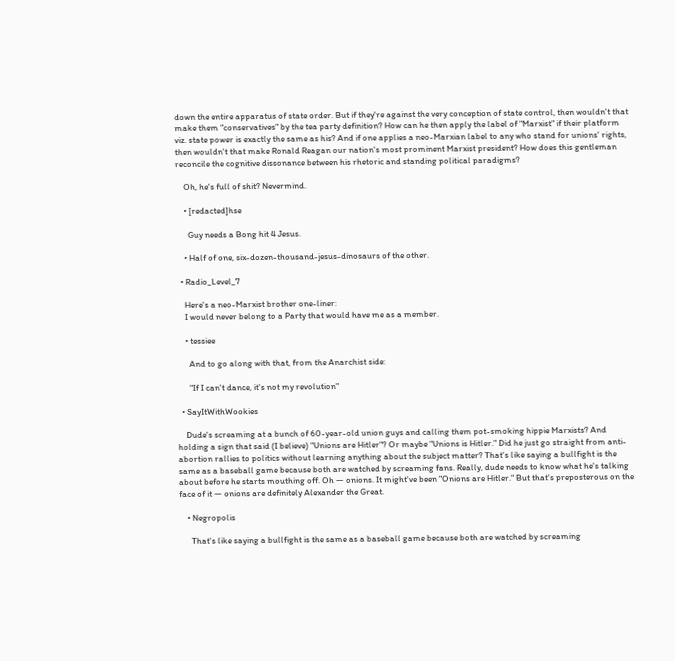down the entire apparatus of state order. But if they're against the very conception of state control, then wouldn't that make them "conservatives" by the tea party definition? How can he then apply the label of "Marxist" if their platform viz. state power is exactly the same as his? And if one applies a neo-Marxian label to any who stand for unions' rights, then wouldn't that make Ronald Reagan our nation's most prominent Marxist president? How does this gentleman reconcile the cognitive dissonance between his rhetoric and standing political paradigms?

    Oh, he's full of shit? Nevermind.

    • [redacted]hse

      Guy needs a Bong hit 4 Jesus.

    • Half of one, six-dozen-thousand-jesus-dinosaurs of the other.

  • Radio_Level_7

    Here's a neo-Marxist brother one-liner:
    I would never belong to a Party that would have me as a member.

    • tessiee

      And to go along with that, from the Anarchist side:

      "If I can't dance, it's not my revolution"

  • SayItWithWookies

    Dude's screaming at a bunch of 60-year-old union guys and calling them pot-smoking hippie Marxists? And holding a sign that said (I believe) "Unions are Hitler"? Or maybe "Unions is Hitler." Did he just go straight from anti-abortion rallies to politics without learning anything about the subject matter? That's like saying a bullfight is the same as a baseball game because both are watched by screaming fans. Really, dude needs to know what he's talking about before he starts mouthing off. Oh — onions. It might've been "Onions are Hitler." But that's preposterous on the face of it — onions are definitely Alexander the Great.

    • Negropolis

      That's like saying a bullfight is the same as a baseball game because both are watched by screaming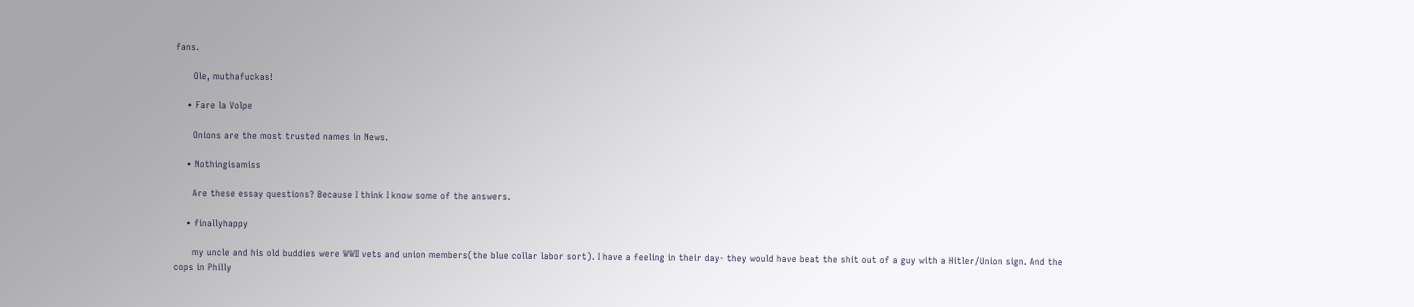fans.

      Ole, muthafuckas!

    • Fare la Volpe

      Onions are the most trusted names in News.

    • Nothingisamiss

      Are these essay questions? Because I think I know some of the answers.

    • finallyhappy

      my uncle and his old buddies were WWII vets and union members(the blue collar labor sort). I have a feeling in their day- they would have beat the shit out of a guy with a Hitler/Union sign. And the cops in Philly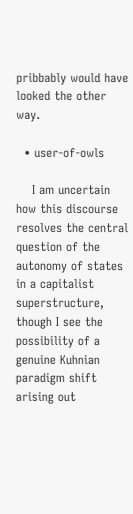pribbably would have looked the other way.

  • user-of-owls

    I am uncertain how this discourse resolves the central question of the autonomy of states in a capitalist superstructure, though I see the possibility of a genuine Kuhnian paradigm shift arising out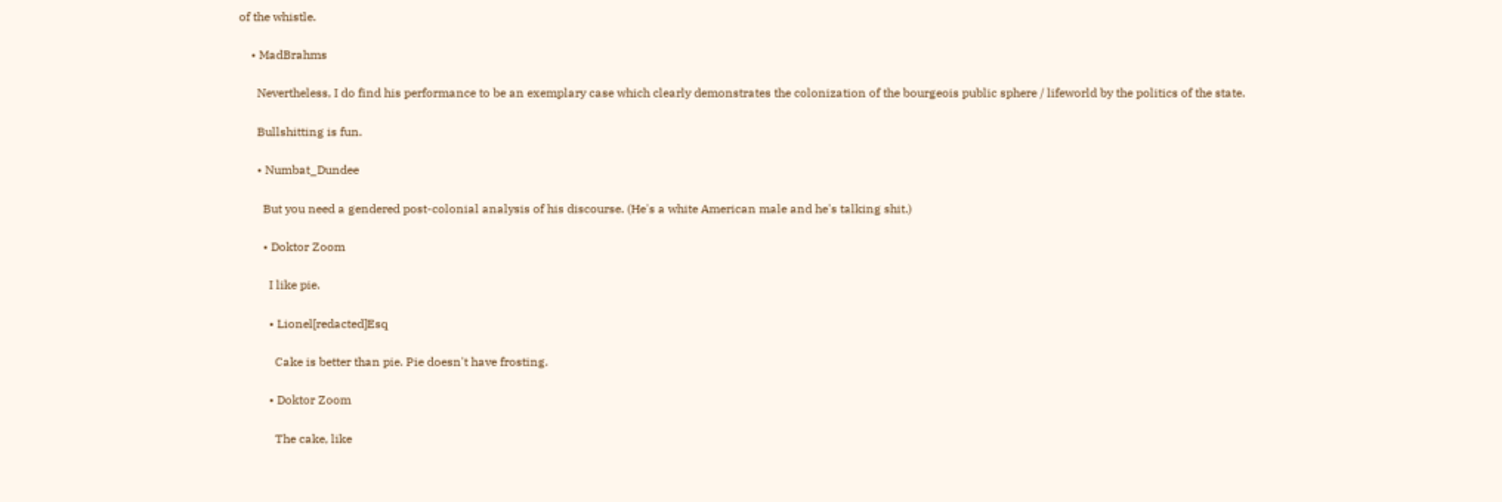of the whistle.

    • MadBrahms

      Nevertheless, I do find his performance to be an exemplary case which clearly demonstrates the colonization of the bourgeois public sphere / lifeworld by the politics of the state.

      Bullshitting is fun.

      • Numbat_Dundee

        But you need a gendered post-colonial analysis of his discourse. (He's a white American male and he's talking shit.)

        • Doktor Zoom

          I like pie.

          • Lionel[redacted]Esq

            Cake is better than pie. Pie doesn't have frosting.

          • Doktor Zoom

            The cake, like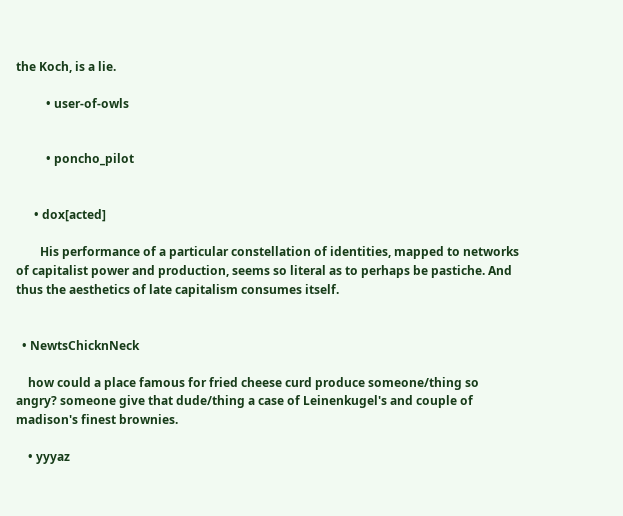the Koch, is a lie.

          • user-of-owls


          • poncho_pilot


      • dox[acted]

        His performance of a particular constellation of identities, mapped to networks of capitalist power and production, seems so literal as to perhaps be pastiche. And thus the aesthetics of late capitalism consumes itself.


  • NewtsChicknNeck

    how could a place famous for fried cheese curd produce someone/thing so angry? someone give that dude/thing a case of Leinenkugel's and couple of madison's finest brownies.

    • yyyaz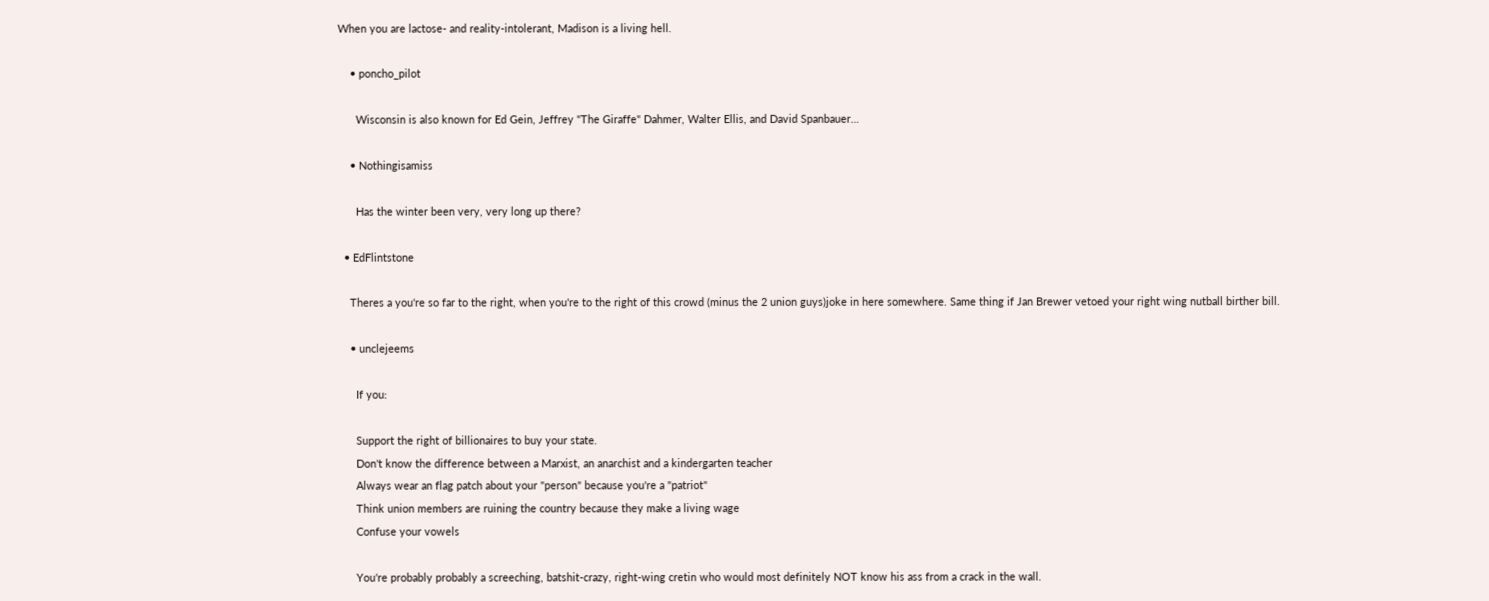When you are lactose- and reality-intolerant, Madison is a living hell.

    • poncho_pilot

      Wisconsin is also known for Ed Gein, Jeffrey "The Giraffe" Dahmer, Walter Ellis, and David Spanbauer…

    • Nothingisamiss

      Has the winter been very, very long up there?

  • EdFlintstone

    Theres a you're so far to the right, when you're to the right of this crowd (minus the 2 union guys)joke in here somewhere. Same thing if Jan Brewer vetoed your right wing nutball birther bill.

    • unclejeems

      If you:

      Support the right of billionaires to buy your state.
      Don't know the difference between a Marxist, an anarchist and a kindergarten teacher
      Always wear an flag patch about your "person" because you're a "patriot"
      Think union members are ruining the country because they make a living wage
      Confuse your vowels

      You're probably probably a screeching, batshit-crazy, right-wing cretin who would most definitely NOT know his ass from a crack in the wall.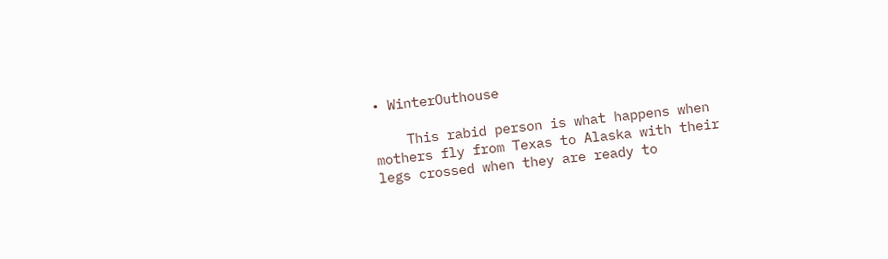• WinterOuthouse

    This rabid person is what happens when mothers fly from Texas to Alaska with their legs crossed when they are ready to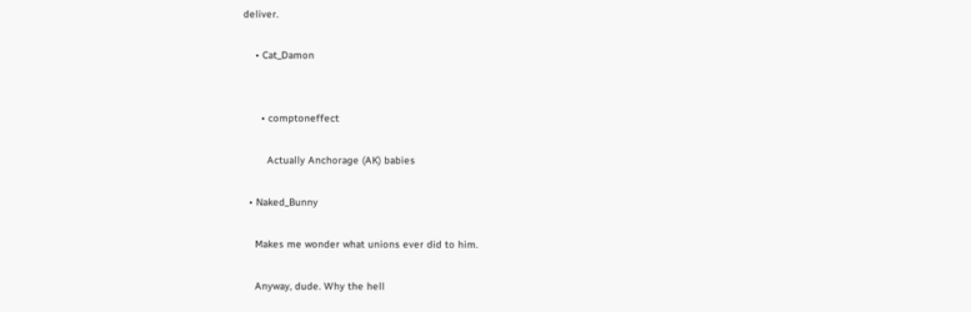deliver.

    • Cat_Damon


      • comptoneffect

        Actually Anchorage (AK) babies

  • Naked_Bunny

    Makes me wonder what unions ever did to him.

    Anyway, dude. Why the hell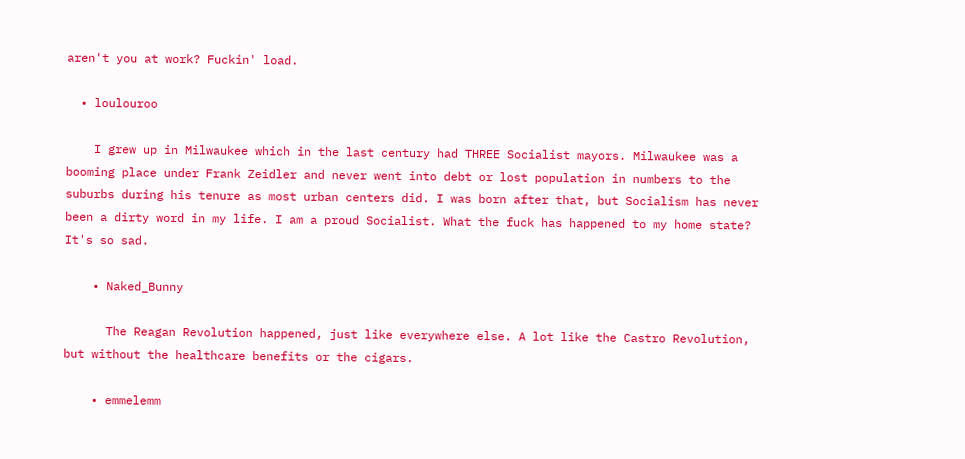aren't you at work? Fuckin' load.

  • loulouroo

    I grew up in Milwaukee which in the last century had THREE Socialist mayors. Milwaukee was a booming place under Frank Zeidler and never went into debt or lost population in numbers to the suburbs during his tenure as most urban centers did. I was born after that, but Socialism has never been a dirty word in my life. I am a proud Socialist. What the fuck has happened to my home state? It's so sad.

    • Naked_Bunny

      The Reagan Revolution happened, just like everywhere else. A lot like the Castro Revolution, but without the healthcare benefits or the cigars.

    • emmelemm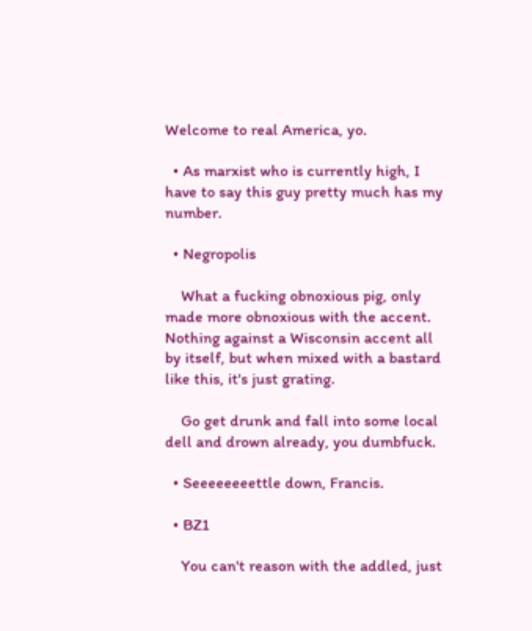Welcome to real America, yo.

  • As marxist who is currently high, I have to say this guy pretty much has my number.

  • Negropolis

    What a fucking obnoxious pig, only made more obnoxious with the accent. Nothing against a Wisconsin accent all by itself, but when mixed with a bastard like this, it's just grating.

    Go get drunk and fall into some local dell and drown already, you dumbfuck.

  • Seeeeeeeettle down, Francis.

  • BZ1

    You can't reason with the addled, just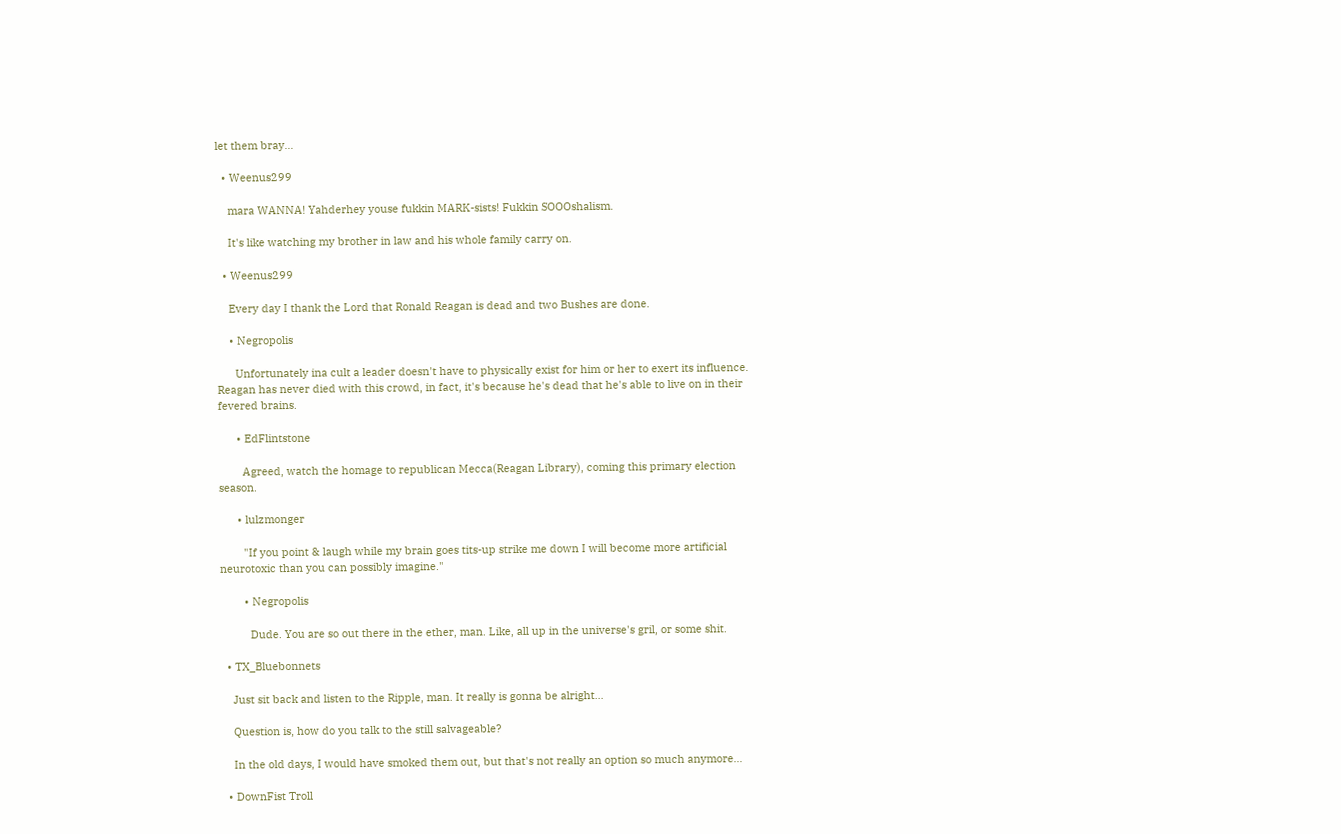let them bray…

  • Weenus299

    mara WANNA! Yahderhey youse fukkin MARK-sists! Fukkin SOOOshalism.

    It's like watching my brother in law and his whole family carry on.

  • Weenus299

    Every day I thank the Lord that Ronald Reagan is dead and two Bushes are done.

    • Negropolis

      Unfortunately ina cult a leader doesn't have to physically exist for him or her to exert its influence. Reagan has never died with this crowd, in fact, it's because he's dead that he's able to live on in their fevered brains.

      • EdFlintstone

        Agreed, watch the homage to republican Mecca(Reagan Library), coming this primary election season.

      • lulzmonger

        "If you point & laugh while my brain goes tits-up strike me down I will become more artificial neurotoxic than you can possibly imagine."

        • Negropolis

          Dude. You are so out there in the ether, man. Like, all up in the universe's gril, or some shit.

  • TX_Bluebonnets

    Just sit back and listen to the Ripple, man. It really is gonna be alright…

    Question is, how do you talk to the still salvageable?

    In the old days, I would have smoked them out, but that's not really an option so much anymore…

  • DownFist Troll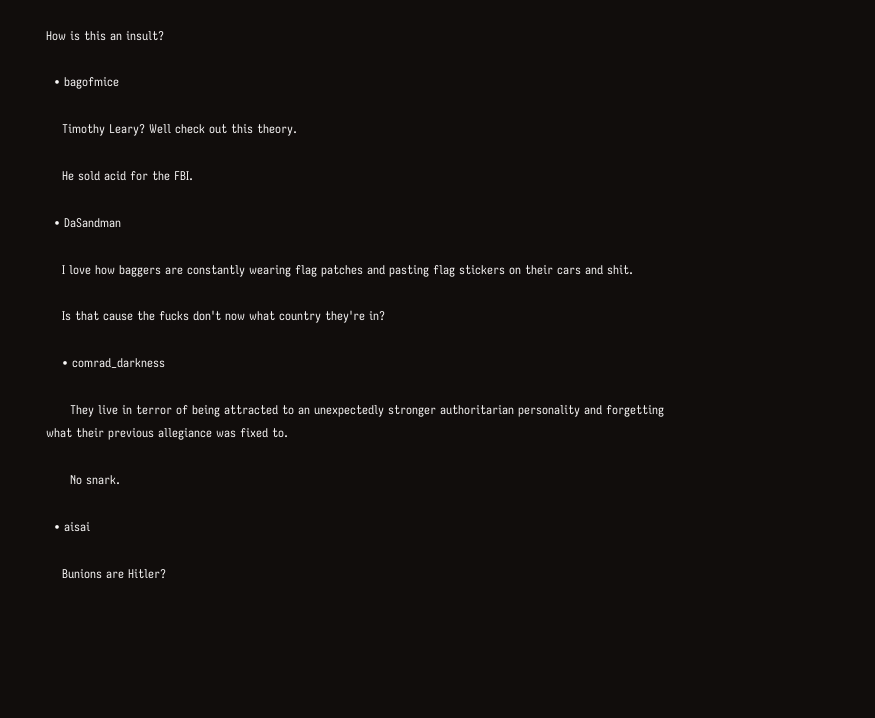How is this an insult?

  • bagofmice

    Timothy Leary? Well check out this theory.

    He sold acid for the FBI.

  • DaSandman

    I love how baggers are constantly wearing flag patches and pasting flag stickers on their cars and shit.

    Is that cause the fucks don't now what country they're in?

    • comrad_darkness

      They live in terror of being attracted to an unexpectedly stronger authoritarian personality and forgetting what their previous allegiance was fixed to.

      No snark.

  • aisai

    Bunions are Hitler?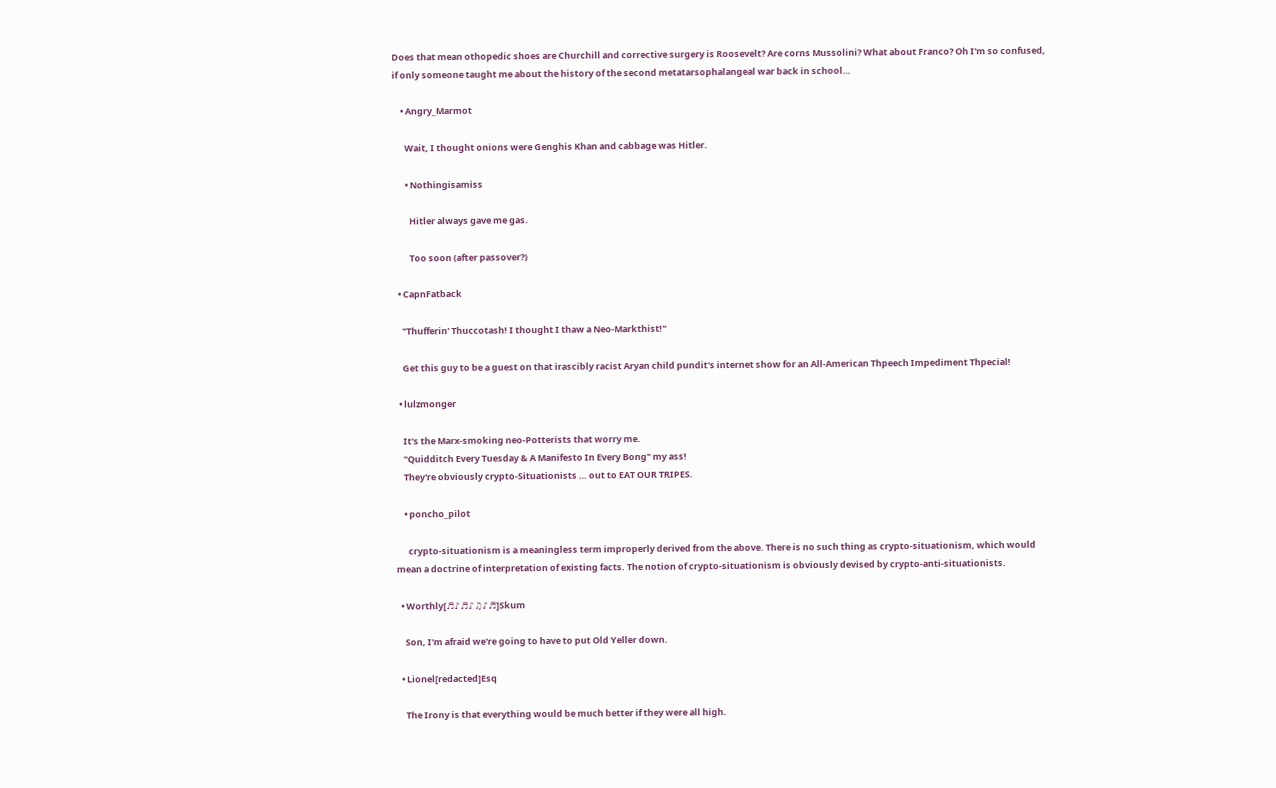Does that mean othopedic shoes are Churchill and corrective surgery is Roosevelt? Are corns Mussolini? What about Franco? Oh I'm so confused, if only someone taught me about the history of the second metatarsophalangeal war back in school…

    • Angry_Marmot

      Wait, I thought onions were Genghis Khan and cabbage was Hitler.

      • Nothingisamiss

        Hitler always gave me gas.

        Too soon (after passover?)

  • CapnFatback

    "Thufferin' Thuccotash! I thought I thaw a Neo-Markthist!"

    Get this guy to be a guest on that irascibly racist Aryan child pundit's internet show for an All-American Thpeech Impediment Thpecial!

  • lulzmonger

    It's the Marx-smoking neo-Potterists that worry me.
    "Quidditch Every Tuesday & A Manifesto In Every Bong" my ass!
    They're obviously crypto-Situationists … out to EAT OUR TRIPES.

    • poncho_pilot

      crypto-situationism is a meaningless term improperly derived from the above. There is no such thing as crypto-situationism, which would mean a doctrine of interpretation of existing facts. The notion of crypto-situationism is obviously devised by crypto-anti-situationists.

  • Worthly[♬♪♬♪♫♪♬]Skum

    Son, I'm afraid we're going to have to put Old Yeller down.

  • Lionel[redacted]Esq

    The Irony is that everything would be much better if they were all high.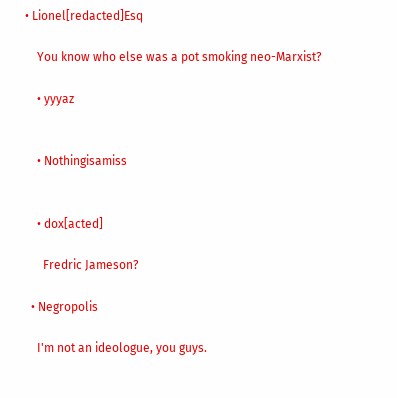• Lionel[redacted]Esq

    You know who else was a pot smoking neo-Marxist?

    • yyyaz


    • Nothingisamiss


    • dox[acted]

      Fredric Jameson?

  • Negropolis

    I'm not an ideologue, you guys.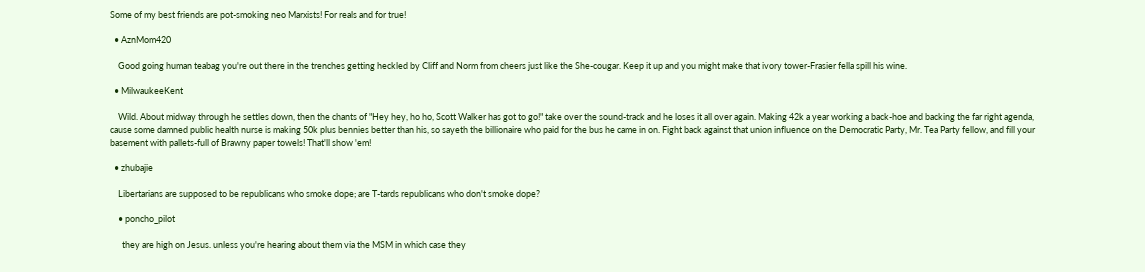Some of my best friends are pot-smoking neo Marxists! For reals and for true!

  • AznMom420

    Good going human teabag you're out there in the trenches getting heckled by Cliff and Norm from cheers just like the She-cougar. Keep it up and you might make that ivory tower-Frasier fella spill his wine.

  • MilwaukeeKent

    Wild. About midway through he settles down, then the chants of "Hey hey, ho ho, Scott Walker has got to go!" take over the sound-track and he loses it all over again. Making 42k a year working a back-hoe and backing the far right agenda, cause some damned public health nurse is making 50k plus bennies better than his, so sayeth the billionaire who paid for the bus he came in on. Fight back against that union influence on the Democratic Party, Mr. Tea Party fellow, and fill your basement with pallets-full of Brawny paper towels! That'll show 'em!

  • zhubajie

    Libertarians are supposed to be republicans who smoke dope; are T-tards republicans who don't smoke dope?

    • poncho_pilot

      they are high on Jesus. unless you're hearing about them via the MSM in which case they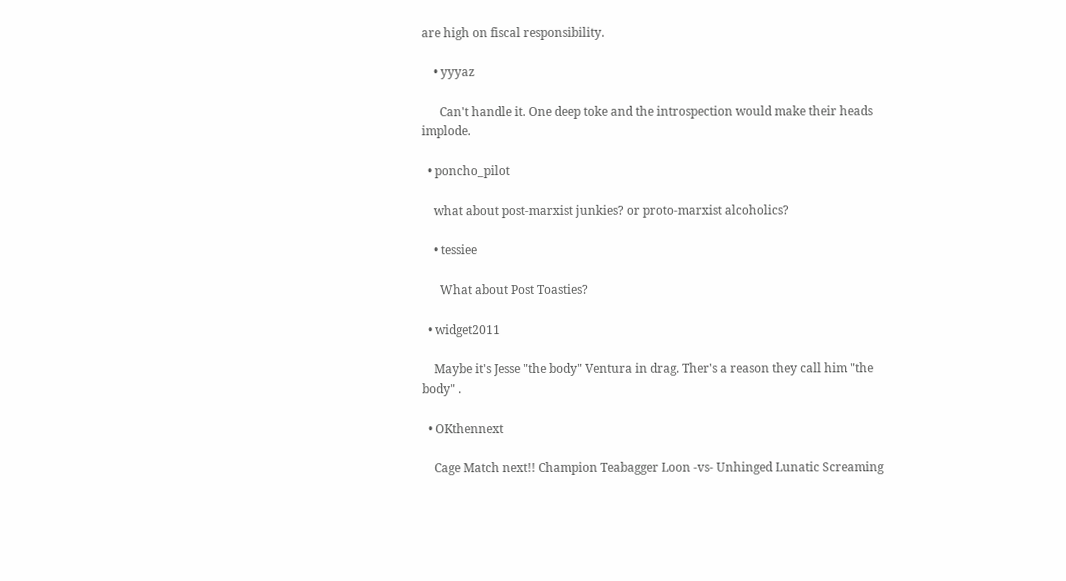are high on fiscal responsibility.

    • yyyaz

      Can't handle it. One deep toke and the introspection would make their heads implode.

  • poncho_pilot

    what about post-marxist junkies? or proto-marxist alcoholics?

    • tessiee

      What about Post Toasties?

  • widget2011

    Maybe it's Jesse "the body" Ventura in drag. Ther's a reason they call him "the body" .

  • OKthennext

    Cage Match next!! Champion Teabagger Loon -vs- Unhinged Lunatic Screaming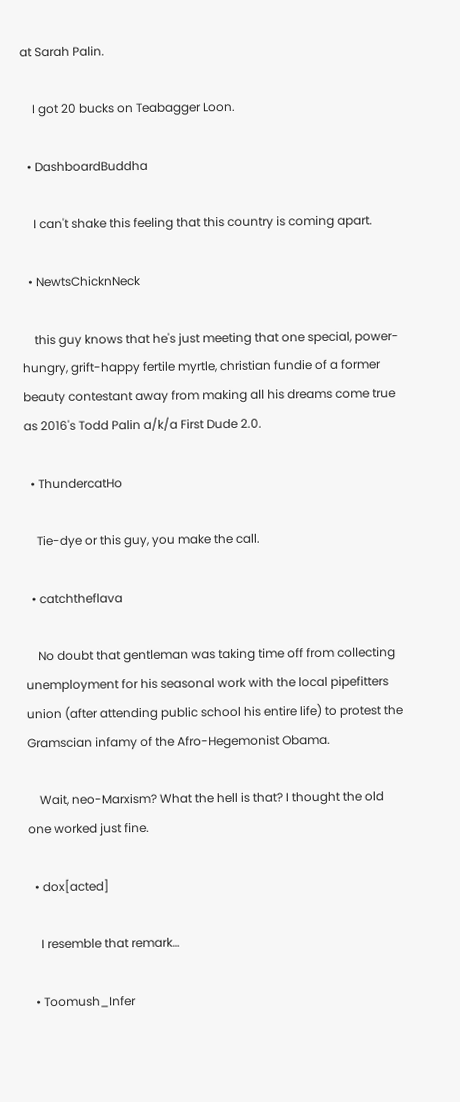at Sarah Palin.

    I got 20 bucks on Teabagger Loon.

  • DashboardBuddha

    I can't shake this feeling that this country is coming apart.

  • NewtsChicknNeck

    this guy knows that he's just meeting that one special, power-hungry, grift-happy fertile myrtle, christian fundie of a former beauty contestant away from making all his dreams come true as 2016's Todd Palin a/k/a First Dude 2.0.

  • ThundercatHo

    Tie-dye or this guy, you make the call.

  • catchtheflava

    No doubt that gentleman was taking time off from collecting unemployment for his seasonal work with the local pipefitters union (after attending public school his entire life) to protest the Gramscian infamy of the Afro-Hegemonist Obama.

    Wait, neo-Marxism? What the hell is that? I thought the old one worked just fine.

  • dox[acted]

    I resemble that remark…

  • Toomush_Infer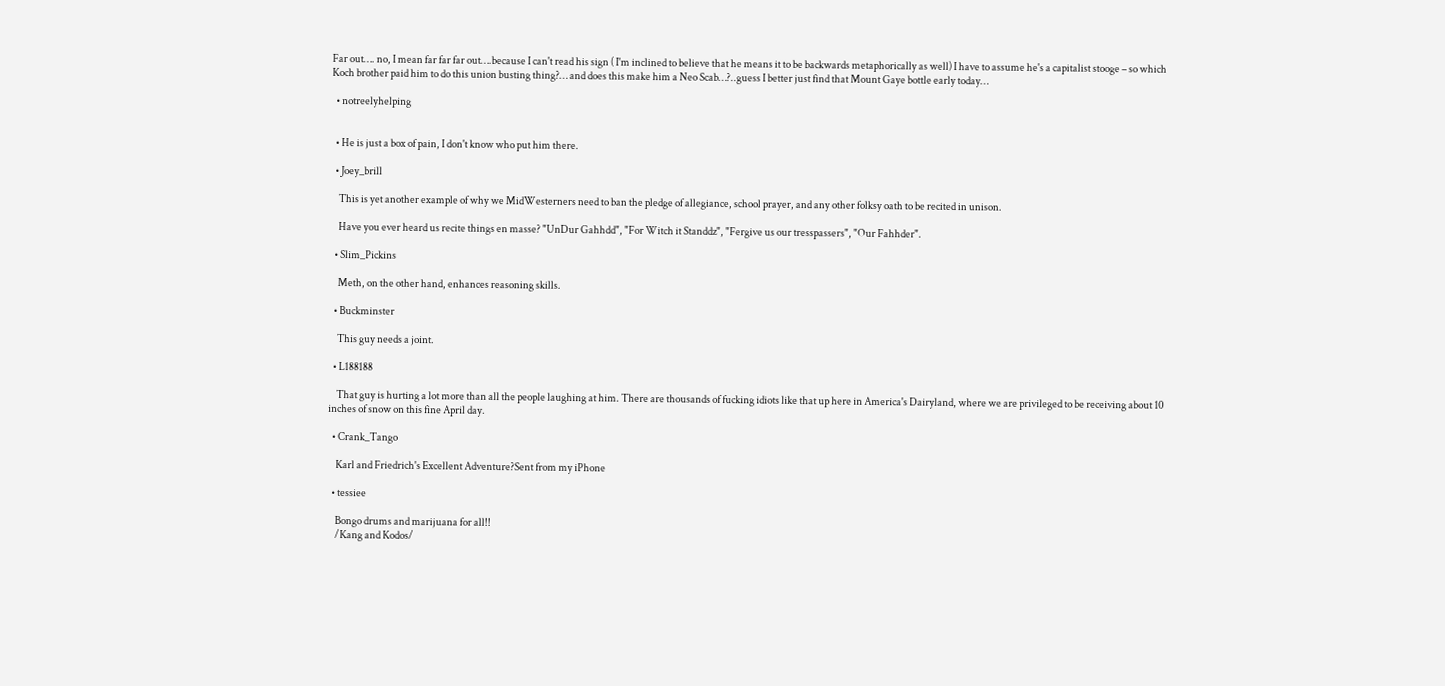Far out…. no, I mean far far far out….because I can't read his sign ( I'm inclined to believe that he means it to be backwards metaphorically as well) I have to assume he's a capitalist stooge – so which Koch brother paid him to do this union busting thing?… and does this make him a Neo Scab…?..guess I better just find that Mount Gaye bottle early today…

  • notreelyhelping


  • He is just a box of pain, I don't know who put him there.

  • Joey_brill

    This is yet another example of why we MidWesterners need to ban the pledge of allegiance, school prayer, and any other folksy oath to be recited in unison.

    Have you ever heard us recite things en masse? "UnDur Gahhdd", "For Witch it Standdz", "Fergive us our tresspassers", "Our Fahhder".

  • Slim_Pickins

    Meth, on the other hand, enhances reasoning skills.

  • Buckminster

    This guy needs a joint.

  • L188188

    That guy is hurting a lot more than all the people laughing at him. There are thousands of fucking idiots like that up here in America's Dairyland, where we are privileged to be receiving about 10 inches of snow on this fine April day.

  • Crank_Tango

    Karl and Friedrich's Excellent Adventure?Sent from my iPhone

  • tessiee

    Bongo drums and marijuana for all!!
    /Kang and Kodos/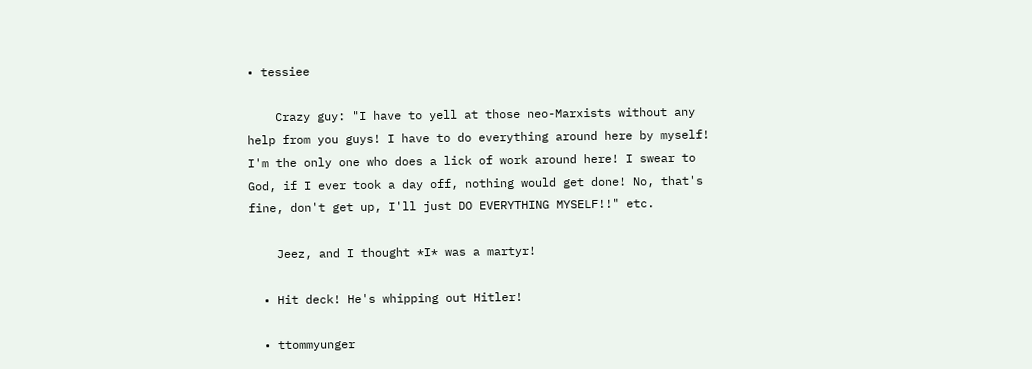• tessiee

    Crazy guy: "I have to yell at those neo-Marxists without any help from you guys! I have to do everything around here by myself! I'm the only one who does a lick of work around here! I swear to God, if I ever took a day off, nothing would get done! No, that's fine, don't get up, I'll just DO EVERYTHING MYSELF!!" etc.

    Jeez, and I thought *I* was a martyr!

  • Hit deck! He's whipping out Hitler!

  • ttommyunger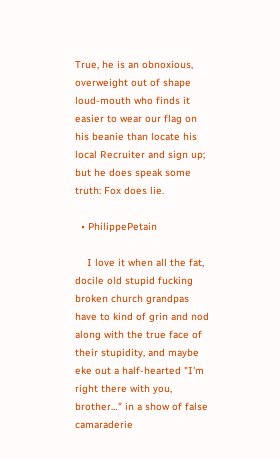True, he is an obnoxious, overweight out of shape loud-mouth who finds it easier to wear our flag on his beanie than locate his local Recruiter and sign up; but he does speak some truth: Fox does lie.

  • PhilippePetain

    I love it when all the fat, docile old stupid fucking broken church grandpas have to kind of grin and nod along with the true face of their stupidity, and maybe eke out a half-hearted "I'm right there with you, brother…" in a show of false camaraderie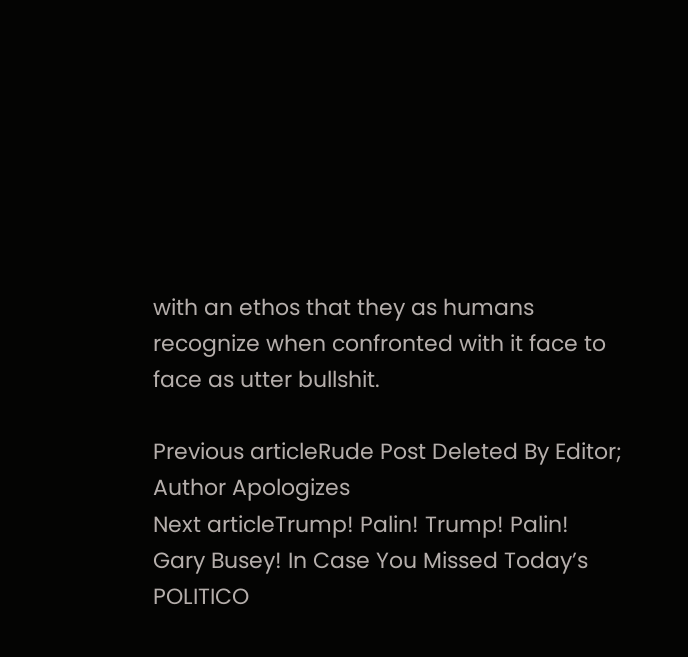with an ethos that they as humans recognize when confronted with it face to face as utter bullshit.

Previous articleRude Post Deleted By Editor; Author Apologizes
Next articleTrump! Palin! Trump! Palin! Gary Busey! In Case You Missed Today’s POLITICO